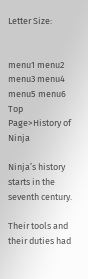Letter Size:


menu1 menu2 menu3 menu4 menu5 menu6
Top Page>History of Ninja

Ninja’s history starts in the seventh century.

Their tools and their duties had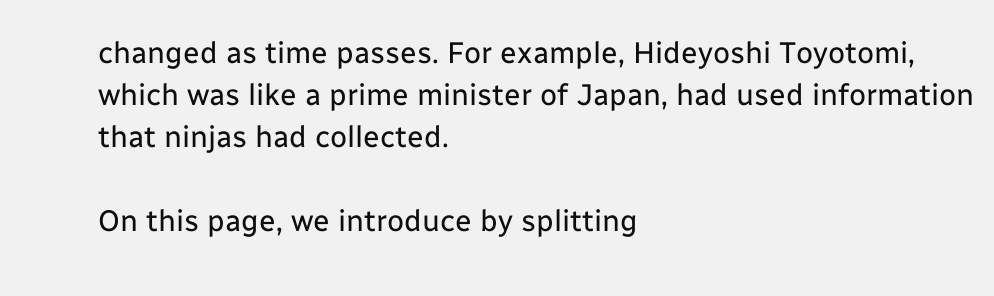changed as time passes. For example, Hideyoshi Toyotomi, which was like a prime minister of Japan, had used information that ninjas had collected.

On this page, we introduce by splitting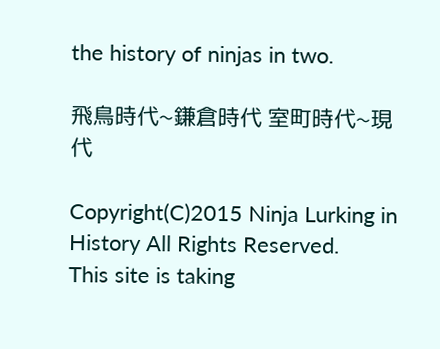the history of ninjas in two.

飛鳥時代~鎌倉時代 室町時代~現代

Copyright(C)2015 Ninja Lurking in History All Rights Reserved.
This site is taking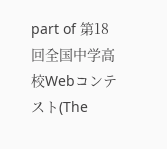part of 第18回全国中学高校Webコンテスト(The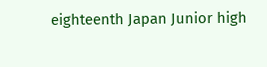eighteenth Japan Junior high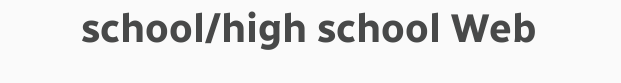school/high school Web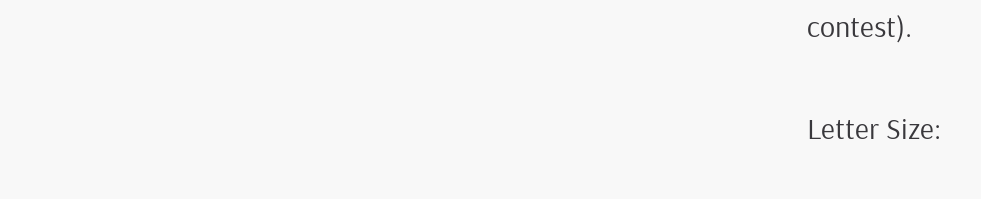contest).

Letter Size: